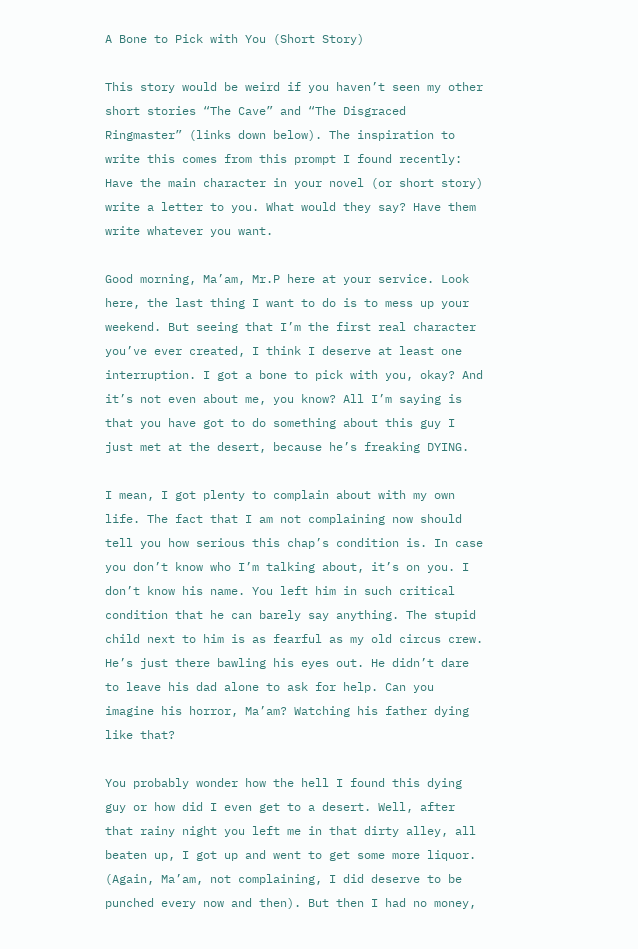A Bone to Pick with You (Short Story)

This story would be weird if you haven’t seen my other short stories “The Cave” and “The Disgraced Ringmaster” (links down below). The inspiration to write this comes from this prompt I found recently: Have the main character in your novel (or short story) write a letter to you. What would they say? Have them write whatever you want.

Good morning, Ma’am, Mr.P here at your service. Look here, the last thing I want to do is to mess up your weekend. But seeing that I’m the first real character you’ve ever created, I think I deserve at least one interruption. I got a bone to pick with you, okay? And it’s not even about me, you know? All I’m saying is that you have got to do something about this guy I just met at the desert, because he’s freaking DYING.

I mean, I got plenty to complain about with my own life. The fact that I am not complaining now should tell you how serious this chap’s condition is. In case you don’t know who I’m talking about, it’s on you. I don’t know his name. You left him in such critical condition that he can barely say anything. The stupid child next to him is as fearful as my old circus crew. He’s just there bawling his eyes out. He didn’t dare to leave his dad alone to ask for help. Can you imagine his horror, Ma’am? Watching his father dying like that?

You probably wonder how the hell I found this dying guy or how did I even get to a desert. Well, after that rainy night you left me in that dirty alley, all beaten up, I got up and went to get some more liquor. (Again, Ma’am, not complaining, I did deserve to be punched every now and then). But then I had no money,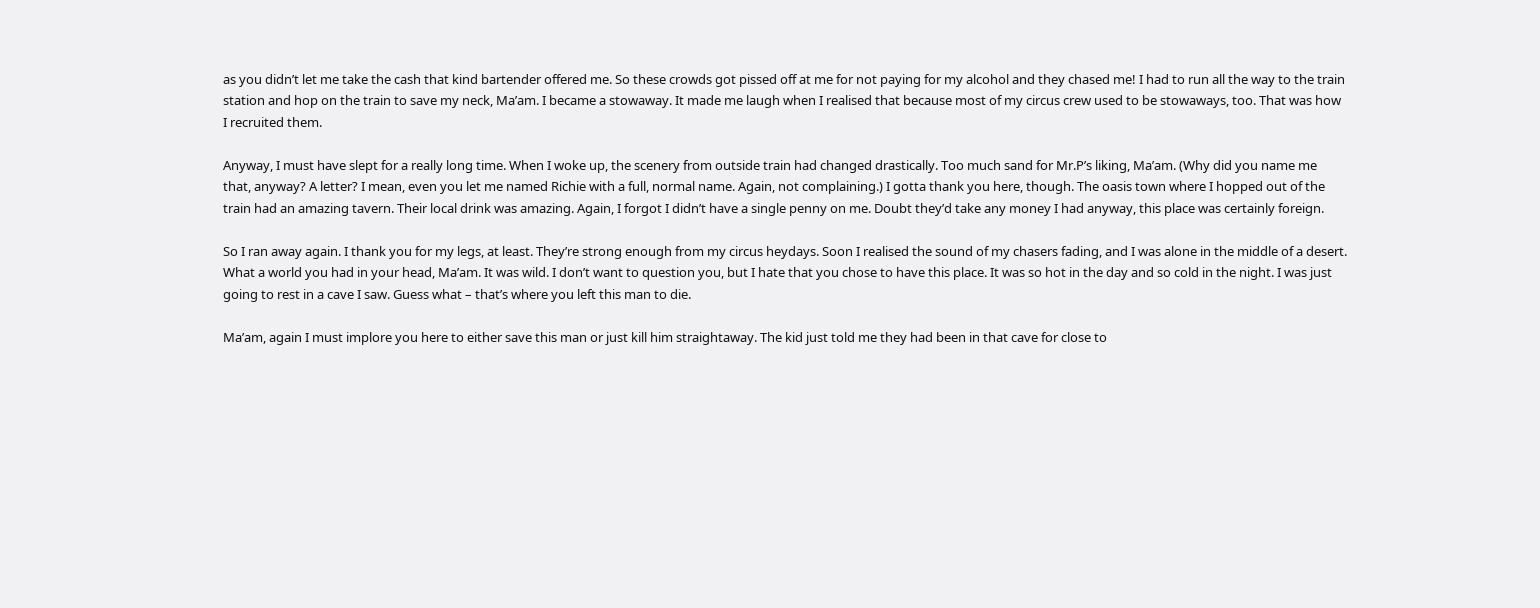as you didn’t let me take the cash that kind bartender offered me. So these crowds got pissed off at me for not paying for my alcohol and they chased me! I had to run all the way to the train station and hop on the train to save my neck, Ma’am. I became a stowaway. It made me laugh when I realised that because most of my circus crew used to be stowaways, too. That was how I recruited them.

Anyway, I must have slept for a really long time. When I woke up, the scenery from outside train had changed drastically. Too much sand for Mr.P’s liking, Ma’am. (Why did you name me that, anyway? A letter? I mean, even you let me named Richie with a full, normal name. Again, not complaining.) I gotta thank you here, though. The oasis town where I hopped out of the train had an amazing tavern. Their local drink was amazing. Again, I forgot I didn’t have a single penny on me. Doubt they’d take any money I had anyway, this place was certainly foreign.

So I ran away again. I thank you for my legs, at least. They’re strong enough from my circus heydays. Soon I realised the sound of my chasers fading, and I was alone in the middle of a desert. What a world you had in your head, Ma’am. It was wild. I don’t want to question you, but I hate that you chose to have this place. It was so hot in the day and so cold in the night. I was just going to rest in a cave I saw. Guess what – that’s where you left this man to die.

Ma’am, again I must implore you here to either save this man or just kill him straightaway. The kid just told me they had been in that cave for close to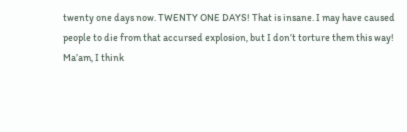twenty one days now. TWENTY ONE DAYS! That is insane. I may have caused people to die from that accursed explosion, but I don’t torture them this way! Ma’am, I think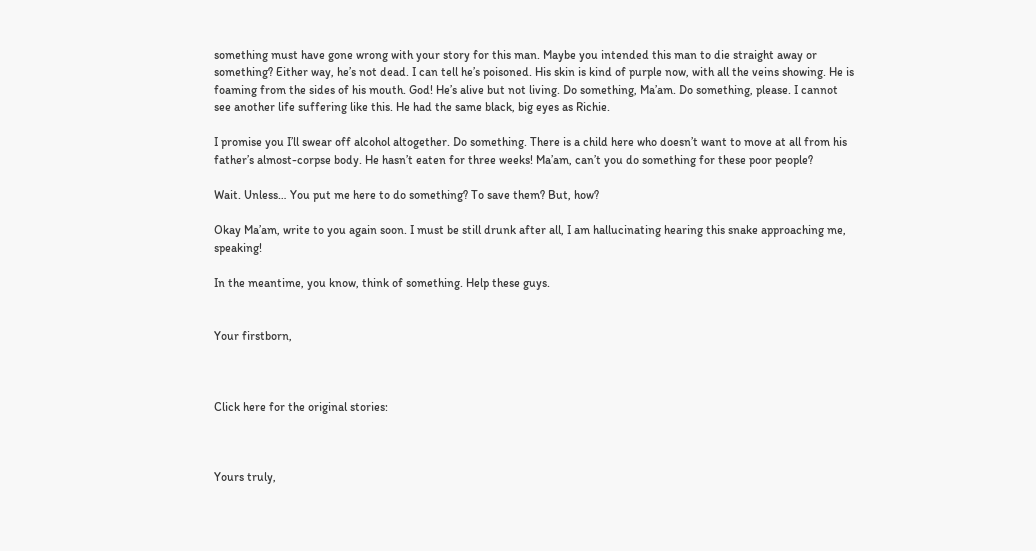something must have gone wrong with your story for this man. Maybe you intended this man to die straight away or something? Either way, he’s not dead. I can tell he’s poisoned. His skin is kind of purple now, with all the veins showing. He is foaming from the sides of his mouth. God! He’s alive but not living. Do something, Ma’am. Do something, please. I cannot see another life suffering like this. He had the same black, big eyes as Richie.

I promise you I’ll swear off alcohol altogether. Do something. There is a child here who doesn’t want to move at all from his father’s almost-corpse body. He hasn’t eaten for three weeks! Ma’am, can’t you do something for these poor people?

Wait. Unless… You put me here to do something? To save them? But, how?

Okay Ma’am, write to you again soon. I must be still drunk after all, I am hallucinating hearing this snake approaching me, speaking!

In the meantime, you know, think of something. Help these guys.


Your firstborn,



Click here for the original stories:



Yours truly,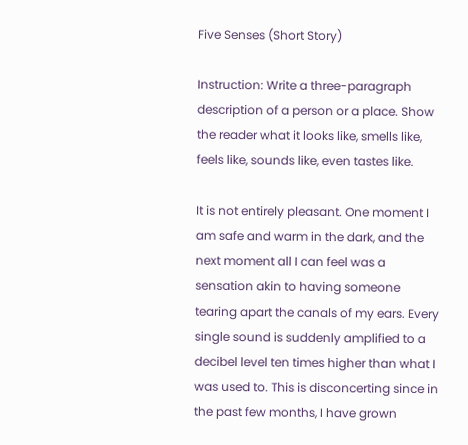Five Senses (Short Story)

Instruction: Write a three-paragraph description of a person or a place. Show the reader what it looks like, smells like, feels like, sounds like, even tastes like.

It is not entirely pleasant. One moment I am safe and warm in the dark, and the next moment all I can feel was a sensation akin to having someone tearing apart the canals of my ears. Every single sound is suddenly amplified to a decibel level ten times higher than what I was used to. This is disconcerting since in the past few months, I have grown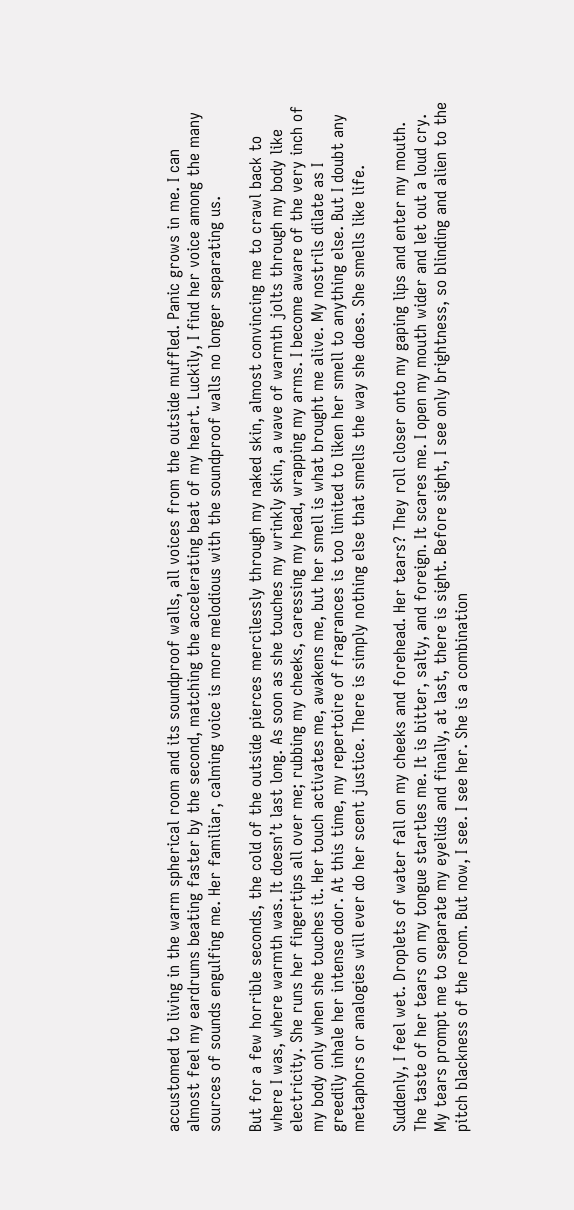accustomed to living in the warm spherical room and its soundproof walls, all voices from the outside muffled. Panic grows in me. I can almost feel my eardrums beating faster by the second, matching the accelerating beat of my heart. Luckily, I find her voice among the many sources of sounds engulfing me. Her familiar, calming voice is more melodious with the soundproof walls no longer separating us.

But for a few horrible seconds, the cold of the outside pierces mercilessly through my naked skin, almost convincing me to crawl back to where I was, where warmth was. It doesn’t last long. As soon as she touches my wrinkly skin, a wave of warmth jolts through my body like electricity. She runs her fingertips all over me; rubbing my cheeks, caressing my head, wrapping my arms. I become aware of the very inch of my body only when she touches it. Her touch activates me, awakens me, but her smell is what brought me alive. My nostrils dilate as I greedily inhale her intense odor. At this time, my repertoire of fragrances is too limited to liken her smell to anything else. But I doubt any metaphors or analogies will ever do her scent justice. There is simply nothing else that smells the way she does. She smells like life.

Suddenly, I feel wet. Droplets of water fall on my cheeks and forehead. Her tears? They roll closer onto my gaping lips and enter my mouth. The taste of her tears on my tongue startles me. It is bitter, salty, and foreign. It scares me. I open my mouth wider and let out a loud cry. My tears prompt me to separate my eyelids and finally, at last, there is sight. Before sight, I see only brightness, so blinding and alien to the pitch blackness of the room. But now, I see. I see her. She is a combination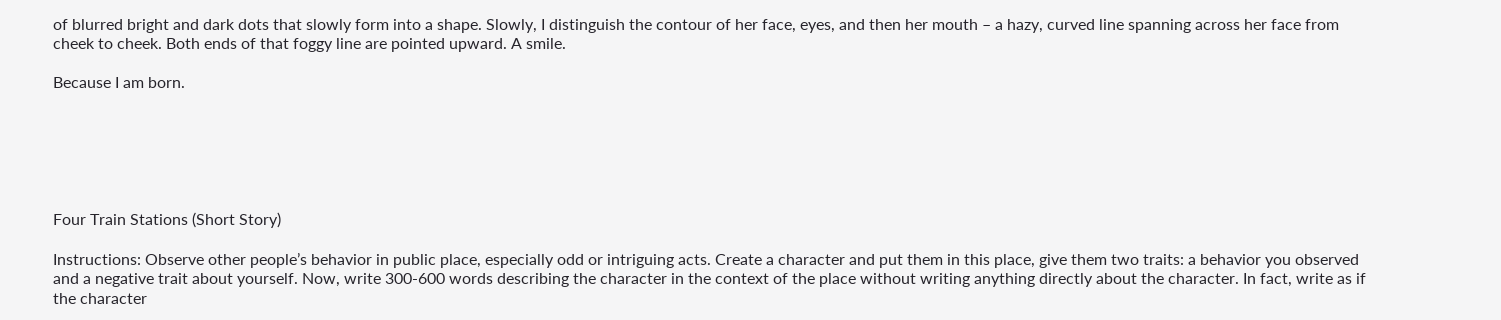of blurred bright and dark dots that slowly form into a shape. Slowly, I distinguish the contour of her face, eyes, and then her mouth – a hazy, curved line spanning across her face from cheek to cheek. Both ends of that foggy line are pointed upward. A smile.

Because I am born.






Four Train Stations (Short Story)

Instructions: Observe other people’s behavior in public place, especially odd or intriguing acts. Create a character and put them in this place, give them two traits: a behavior you observed and a negative trait about yourself. Now, write 300-600 words describing the character in the context of the place without writing anything directly about the character. In fact, write as if the character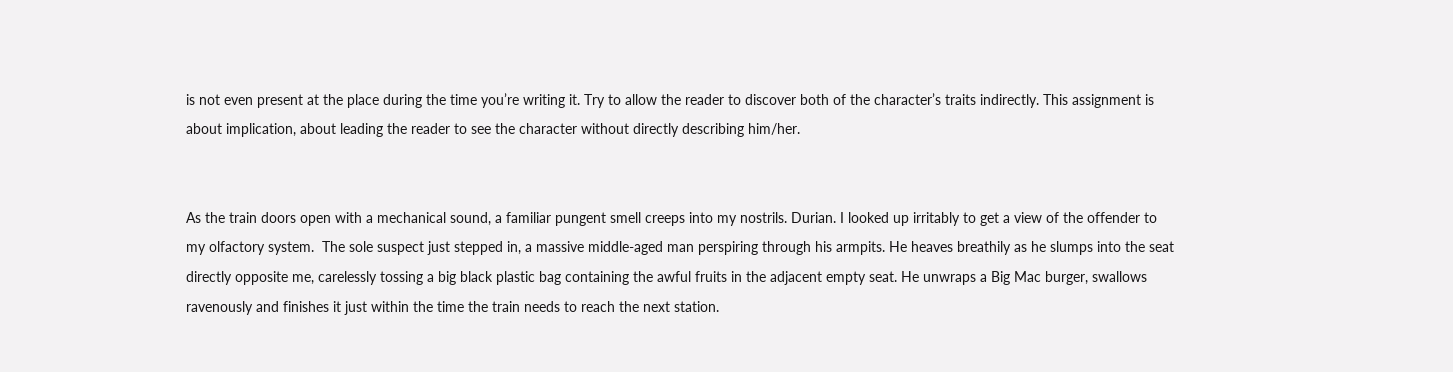is not even present at the place during the time you’re writing it. Try to allow the reader to discover both of the character’s traits indirectly. This assignment is about implication, about leading the reader to see the character without directly describing him/her.


As the train doors open with a mechanical sound, a familiar pungent smell creeps into my nostrils. Durian. I looked up irritably to get a view of the offender to my olfactory system.  The sole suspect just stepped in, a massive middle-aged man perspiring through his armpits. He heaves breathily as he slumps into the seat directly opposite me, carelessly tossing a big black plastic bag containing the awful fruits in the adjacent empty seat. He unwraps a Big Mac burger, swallows ravenously and finishes it just within the time the train needs to reach the next station.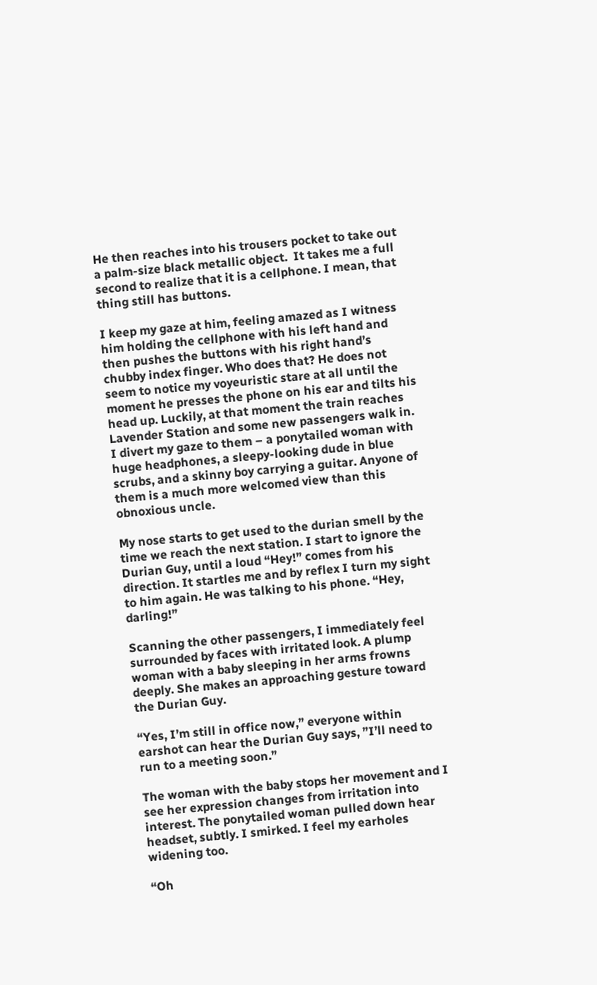He then reaches into his trousers pocket to take out a palm-size black metallic object.  It takes me a full second to realize that it is a cellphone. I mean, that thing still has buttons.

I keep my gaze at him, feeling amazed as I witness him holding the cellphone with his left hand and then pushes the buttons with his right hand’s chubby index finger. Who does that? He does not seem to notice my voyeuristic stare at all until the moment he presses the phone on his ear and tilts his head up. Luckily, at that moment the train reaches Lavender Station and some new passengers walk in. I divert my gaze to them – a ponytailed woman with huge headphones, a sleepy-looking dude in blue scrubs, and a skinny boy carrying a guitar. Anyone of them is a much more welcomed view than this obnoxious uncle.

My nose starts to get used to the durian smell by the time we reach the next station. I start to ignore the Durian Guy, until a loud “Hey!” comes from his direction. It startles me and by reflex I turn my sight to him again. He was talking to his phone. “Hey, darling!”

Scanning the other passengers, I immediately feel surrounded by faces with irritated look. A plump woman with a baby sleeping in her arms frowns deeply. She makes an approaching gesture toward the Durian Guy.

“Yes, I’m still in office now,” everyone within earshot can hear the Durian Guy says, ”I’ll need to run to a meeting soon.”

The woman with the baby stops her movement and I see her expression changes from irritation into interest. The ponytailed woman pulled down hear headset, subtly. I smirked. I feel my earholes widening too.

“Oh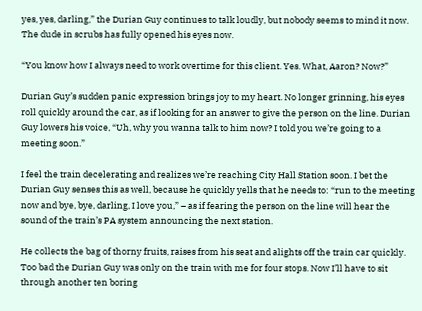yes, yes, darling,” the Durian Guy continues to talk loudly, but nobody seems to mind it now. The dude in scrubs has fully opened his eyes now.

“You know how I always need to work overtime for this client. Yes. What, Aaron? Now?”

Durian Guy’s sudden panic expression brings joy to my heart. No longer grinning, his eyes roll quickly around the car, as if looking for an answer to give the person on the line. Durian Guy lowers his voice, “Uh, why you wanna talk to him now? I told you we’re going to a meeting soon.”

I feel the train decelerating and realizes we’re reaching City Hall Station soon. I bet the Durian Guy senses this as well, because he quickly yells that he needs to: “run to the meeting now and bye, bye, darling, I love you,” – as if fearing the person on the line will hear the sound of the train’s PA system announcing the next station.

He collects the bag of thorny fruits, raises from his seat and alights off the train car quickly. Too bad the Durian Guy was only on the train with me for four stops. Now I’ll have to sit through another ten boring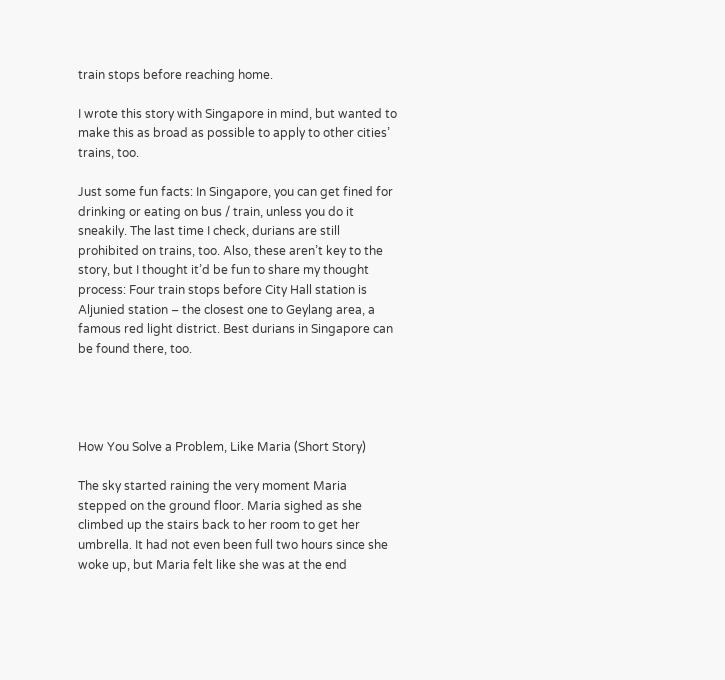train stops before reaching home.

I wrote this story with Singapore in mind, but wanted to make this as broad as possible to apply to other cities’ trains, too.

Just some fun facts: In Singapore, you can get fined for drinking or eating on bus / train, unless you do it sneakily. The last time I check, durians are still prohibited on trains, too. Also, these aren’t key to the story, but I thought it’d be fun to share my thought process: Four train stops before City Hall station is Aljunied station – the closest one to Geylang area, a famous red light district. Best durians in Singapore can be found there, too.




How You Solve a Problem, Like Maria (Short Story)

The sky started raining the very moment Maria stepped on the ground floor. Maria sighed as she climbed up the stairs back to her room to get her umbrella. It had not even been full two hours since she woke up, but Maria felt like she was at the end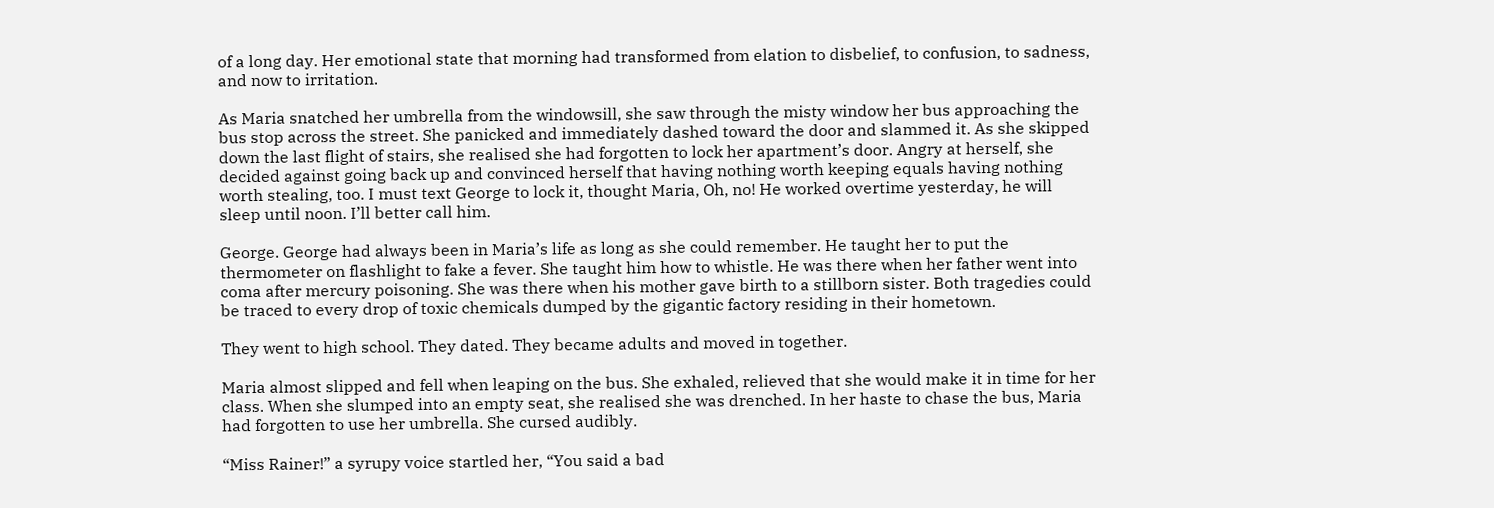of a long day. Her emotional state that morning had transformed from elation to disbelief, to confusion, to sadness, and now to irritation.

As Maria snatched her umbrella from the windowsill, she saw through the misty window her bus approaching the bus stop across the street. She panicked and immediately dashed toward the door and slammed it. As she skipped down the last flight of stairs, she realised she had forgotten to lock her apartment’s door. Angry at herself, she decided against going back up and convinced herself that having nothing worth keeping equals having nothing worth stealing, too. I must text George to lock it, thought Maria, Oh, no! He worked overtime yesterday, he will sleep until noon. I’ll better call him.

George. George had always been in Maria’s life as long as she could remember. He taught her to put the thermometer on flashlight to fake a fever. She taught him how to whistle. He was there when her father went into coma after mercury poisoning. She was there when his mother gave birth to a stillborn sister. Both tragedies could be traced to every drop of toxic chemicals dumped by the gigantic factory residing in their hometown.

They went to high school. They dated. They became adults and moved in together.

Maria almost slipped and fell when leaping on the bus. She exhaled, relieved that she would make it in time for her class. When she slumped into an empty seat, she realised she was drenched. In her haste to chase the bus, Maria had forgotten to use her umbrella. She cursed audibly.

“Miss Rainer!” a syrupy voice startled her, “You said a bad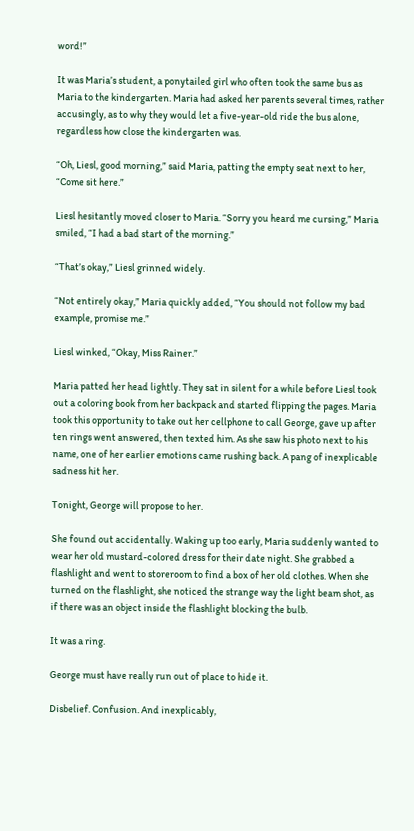word!”

It was Maria’s student, a ponytailed girl who often took the same bus as Maria to the kindergarten. Maria had asked her parents several times, rather accusingly, as to why they would let a five-year-old ride the bus alone, regardless how close the kindergarten was.

“Oh, Liesl, good morning,” said Maria, patting the empty seat next to her, “Come sit here.”

Liesl hesitantly moved closer to Maria. “Sorry you heard me cursing,” Maria smiled, “I had a bad start of the morning.”

“That’s okay,” Liesl grinned widely.

“Not entirely okay,” Maria quickly added, “You should not follow my bad example, promise me.”

Liesl winked, “Okay, Miss Rainer.”

Maria patted her head lightly. They sat in silent for a while before Liesl took out a coloring book from her backpack and started flipping the pages. Maria took this opportunity to take out her cellphone to call George, gave up after ten rings went answered, then texted him. As she saw his photo next to his name, one of her earlier emotions came rushing back. A pang of inexplicable sadness hit her.

Tonight, George will propose to her.

She found out accidentally. Waking up too early, Maria suddenly wanted to wear her old mustard-colored dress for their date night. She grabbed a flashlight and went to storeroom to find a box of her old clothes. When she turned on the flashlight, she noticed the strange way the light beam shot, as if there was an object inside the flashlight blocking the bulb.

It was a ring.

George must have really run out of place to hide it.

Disbelief. Confusion. And inexplicably,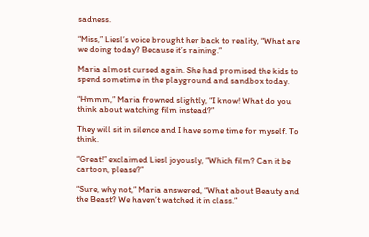sadness.

“Miss,” Liesl’s voice brought her back to reality, “What are we doing today? Because it’s raining.”

Maria almost cursed again. She had promised the kids to spend sometime in the playground and sandbox today.

“Hmmm,” Maria frowned slightly, “I know! What do you think about watching film instead?”

They will sit in silence and I have some time for myself. To think.

“Great!” exclaimed Liesl joyously, “Which film? Can it be cartoon, please?”

“Sure, why not,” Maria answered, “What about Beauty and the Beast? We haven’t watched it in class.”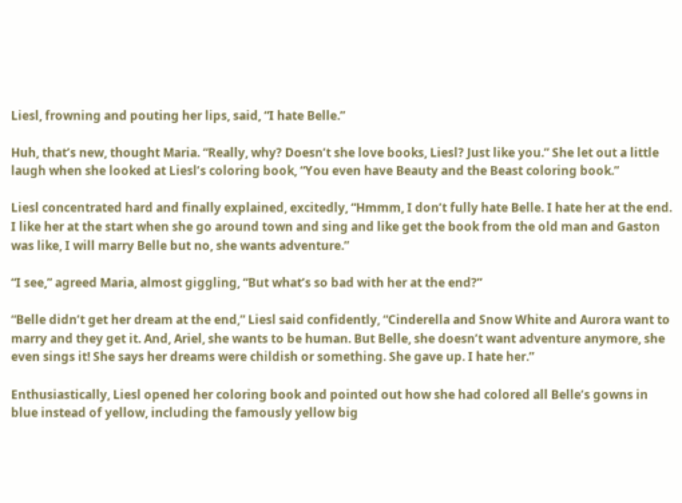Liesl, frowning and pouting her lips, said, “I hate Belle.”

Huh, that’s new, thought Maria. “Really, why? Doesn’t she love books, Liesl? Just like you.” She let out a little laugh when she looked at Liesl’s coloring book, “You even have Beauty and the Beast coloring book.”

Liesl concentrated hard and finally explained, excitedly, “Hmmm, I don’t fully hate Belle. I hate her at the end. I like her at the start when she go around town and sing and like get the book from the old man and Gaston was like, I will marry Belle but no, she wants adventure.”

“I see,” agreed Maria, almost giggling, “But what’s so bad with her at the end?”

“Belle didn’t get her dream at the end,” Liesl said confidently, “Cinderella and Snow White and Aurora want to marry and they get it. And, Ariel, she wants to be human. But Belle, she doesn’t want adventure anymore, she even sings it! She says her dreams were childish or something. She gave up. I hate her.”

Enthusiastically, Liesl opened her coloring book and pointed out how she had colored all Belle’s gowns in blue instead of yellow, including the famously yellow big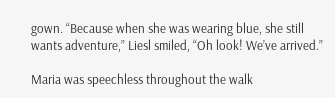gown. “Because when she was wearing blue, she still wants adventure,” Liesl smiled, “Oh look! We’ve arrived.”

Maria was speechless throughout the walk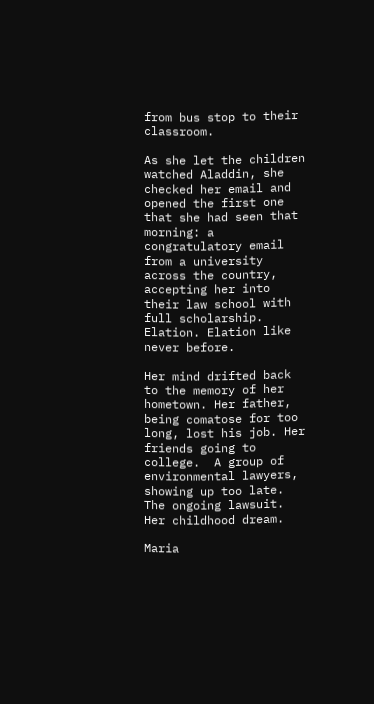from bus stop to their classroom.

As she let the children watched Aladdin, she checked her email and opened the first one that she had seen that morning: a congratulatory email from a university across the country, accepting her into their law school with full scholarship. Elation. Elation like never before.

Her mind drifted back to the memory of her hometown. Her father, being comatose for too long, lost his job. Her friends going to college.  A group of environmental lawyers, showing up too late. The ongoing lawsuit. Her childhood dream.

Maria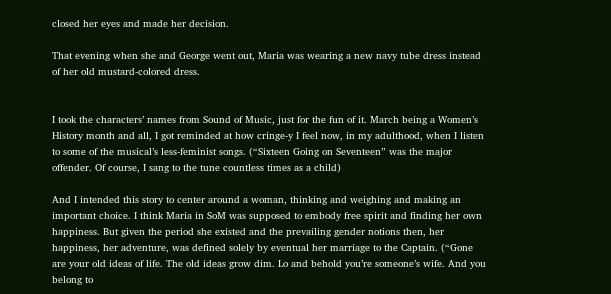closed her eyes and made her decision.

That evening when she and George went out, Maria was wearing a new navy tube dress instead of her old mustard-colored dress.


I took the characters’ names from Sound of Music, just for the fun of it. March being a Women’s History month and all, I got reminded at how cringe-y I feel now, in my adulthood, when I listen to some of the musical’s less-feminist songs. (“Sixteen Going on Seventeen” was the major offender. Of course, I sang to the tune countless times as a child)

And I intended this story to center around a woman, thinking and weighing and making an important choice. I think Maria in SoM was supposed to embody free spirit and finding her own happiness. But given the period she existed and the prevailing gender notions then, her happiness, her adventure, was defined solely by eventual her marriage to the Captain. (“Gone are your old ideas of life. The old ideas grow dim. Lo and behold you’re someone’s wife. And you belong to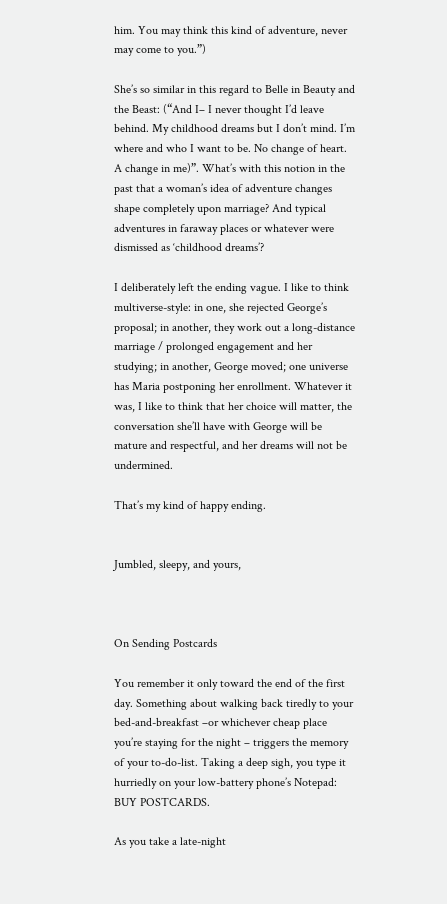him. You may think this kind of adventure, never may come to you.”)

She’s so similar in this regard to Belle in Beauty and the Beast: (“And I– I never thought I’d leave behind. My childhood dreams but I don’t mind. I’m where and who I want to be. No change of heart. A change in me)”. What’s with this notion in the past that a woman’s idea of adventure changes shape completely upon marriage? And typical adventures in faraway places or whatever were dismissed as ‘childhood dreams’?

I deliberately left the ending vague. I like to think multiverse-style: in one, she rejected George’s proposal; in another, they work out a long-distance marriage / prolonged engagement and her studying; in another, George moved; one universe has Maria postponing her enrollment. Whatever it was, I like to think that her choice will matter, the conversation she’ll have with George will be mature and respectful, and her dreams will not be undermined.

That’s my kind of happy ending.


Jumbled, sleepy, and yours,



On Sending Postcards

You remember it only toward the end of the first day. Something about walking back tiredly to your bed-and-breakfast –or whichever cheap place you’re staying for the night – triggers the memory of your to-do-list. Taking a deep sigh, you type it hurriedly on your low-battery phone’s Notepad: BUY POSTCARDS.

As you take a late-night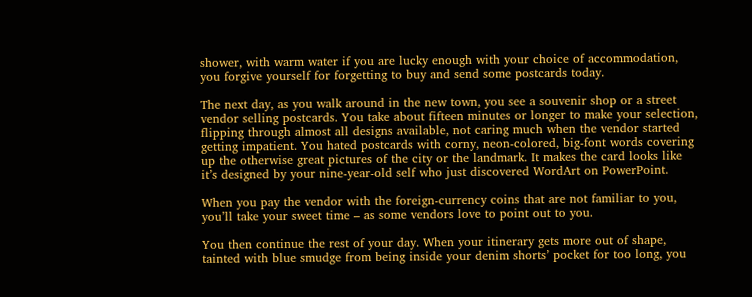shower, with warm water if you are lucky enough with your choice of accommodation, you forgive yourself for forgetting to buy and send some postcards today.

The next day, as you walk around in the new town, you see a souvenir shop or a street vendor selling postcards. You take about fifteen minutes or longer to make your selection, flipping through almost all designs available, not caring much when the vendor started getting impatient. You hated postcards with corny, neon-colored, big-font words covering up the otherwise great pictures of the city or the landmark. It makes the card looks like it’s designed by your nine-year-old self who just discovered WordArt on PowerPoint.

When you pay the vendor with the foreign-currency coins that are not familiar to you, you’ll take your sweet time – as some vendors love to point out to you.

You then continue the rest of your day. When your itinerary gets more out of shape, tainted with blue smudge from being inside your denim shorts’ pocket for too long, you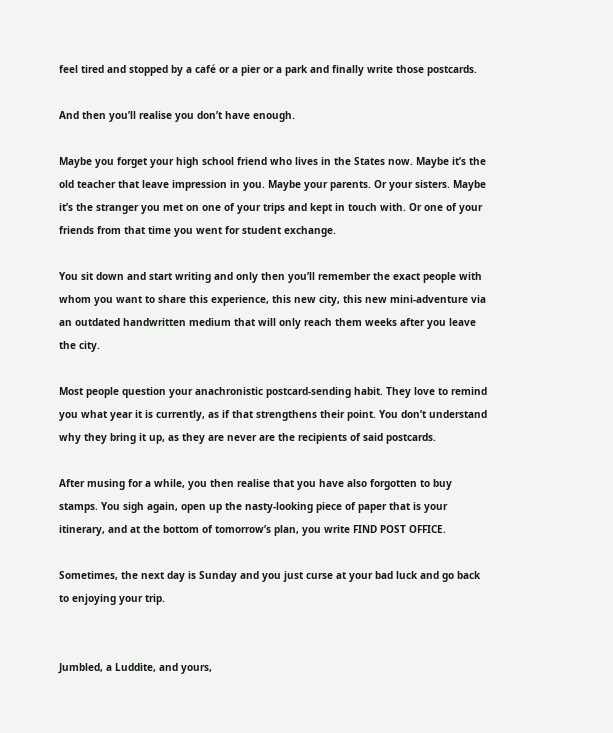feel tired and stopped by a café or a pier or a park and finally write those postcards.

And then you’ll realise you don’t have enough.

Maybe you forget your high school friend who lives in the States now. Maybe it’s the old teacher that leave impression in you. Maybe your parents. Or your sisters. Maybe it’s the stranger you met on one of your trips and kept in touch with. Or one of your friends from that time you went for student exchange.

You sit down and start writing and only then you’ll remember the exact people with whom you want to share this experience, this new city, this new mini-adventure via an outdated handwritten medium that will only reach them weeks after you leave the city.

Most people question your anachronistic postcard-sending habit. They love to remind you what year it is currently, as if that strengthens their point. You don’t understand why they bring it up, as they are never are the recipients of said postcards.

After musing for a while, you then realise that you have also forgotten to buy stamps. You sigh again, open up the nasty-looking piece of paper that is your itinerary, and at the bottom of tomorrow’s plan, you write FIND POST OFFICE.

Sometimes, the next day is Sunday and you just curse at your bad luck and go back to enjoying your trip.


Jumbled, a Luddite, and yours,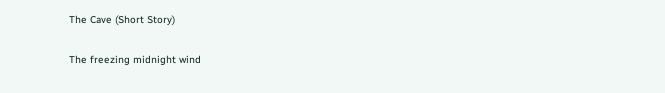The Cave (Short Story)

The freezing midnight wind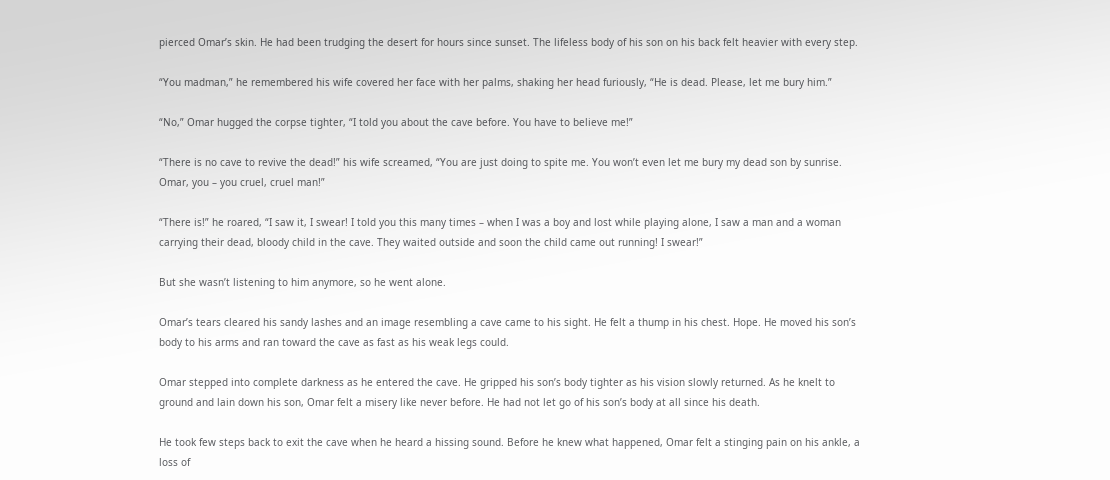pierced Omar’s skin. He had been trudging the desert for hours since sunset. The lifeless body of his son on his back felt heavier with every step.

“You madman,” he remembered his wife covered her face with her palms, shaking her head furiously, “He is dead. Please, let me bury him.”

“No,” Omar hugged the corpse tighter, “I told you about the cave before. You have to believe me!”

“There is no cave to revive the dead!” his wife screamed, “You are just doing to spite me. You won’t even let me bury my dead son by sunrise. Omar, you – you cruel, cruel man!”

“There is!” he roared, “I saw it, I swear! I told you this many times – when I was a boy and lost while playing alone, I saw a man and a woman carrying their dead, bloody child in the cave. They waited outside and soon the child came out running! I swear!”

But she wasn’t listening to him anymore, so he went alone.

Omar’s tears cleared his sandy lashes and an image resembling a cave came to his sight. He felt a thump in his chest. Hope. He moved his son’s body to his arms and ran toward the cave as fast as his weak legs could.

Omar stepped into complete darkness as he entered the cave. He gripped his son’s body tighter as his vision slowly returned. As he knelt to ground and lain down his son, Omar felt a misery like never before. He had not let go of his son’s body at all since his death.

He took few steps back to exit the cave when he heard a hissing sound. Before he knew what happened, Omar felt a stinging pain on his ankle, a loss of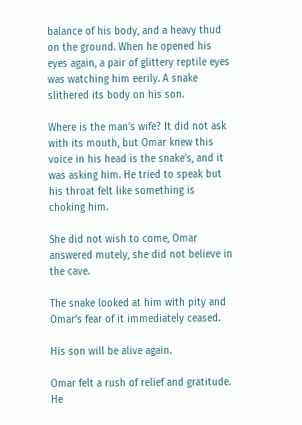balance of his body, and a heavy thud on the ground. When he opened his eyes again, a pair of glittery reptile eyes was watching him eerily. A snake slithered its body on his son.

Where is the man’s wife? It did not ask with its mouth, but Omar knew this voice in his head is the snake’s, and it was asking him. He tried to speak but his throat felt like something is choking him.

She did not wish to come, Omar answered mutely, she did not believe in the cave.

The snake looked at him with pity and Omar’s fear of it immediately ceased.

His son will be alive again.

Omar felt a rush of relief and gratitude. He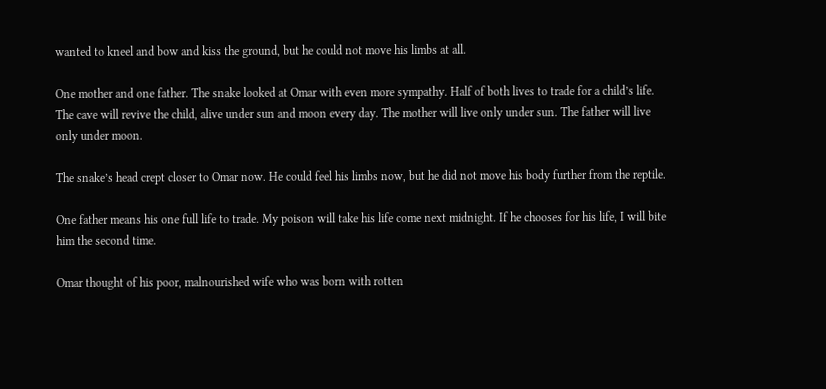wanted to kneel and bow and kiss the ground, but he could not move his limbs at all.

One mother and one father. The snake looked at Omar with even more sympathy. Half of both lives to trade for a child’s life. The cave will revive the child, alive under sun and moon every day. The mother will live only under sun. The father will live only under moon.

The snake’s head crept closer to Omar now. He could feel his limbs now, but he did not move his body further from the reptile.

One father means his one full life to trade. My poison will take his life come next midnight. If he chooses for his life, I will bite him the second time.

Omar thought of his poor, malnourished wife who was born with rotten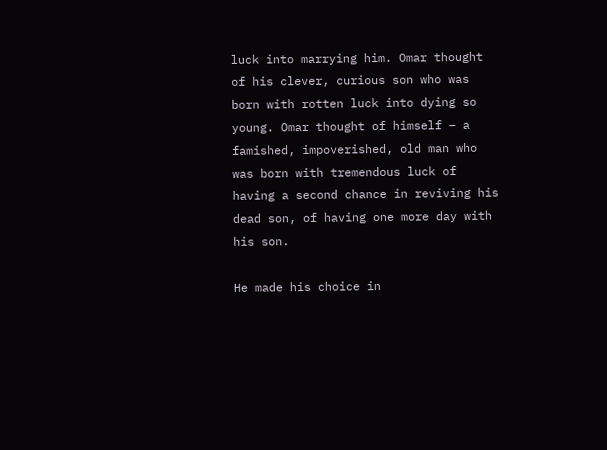luck into marrying him. Omar thought of his clever, curious son who was born with rotten luck into dying so young. Omar thought of himself – a famished, impoverished, old man who was born with tremendous luck of having a second chance in reviving his dead son, of having one more day with his son.

He made his choice in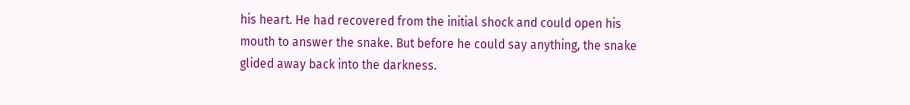his heart. He had recovered from the initial shock and could open his mouth to answer the snake. But before he could say anything, the snake glided away back into the darkness.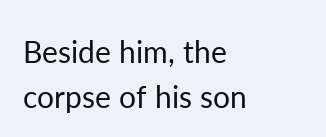Beside him, the corpse of his son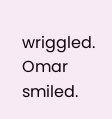wriggled. Omar smiled.